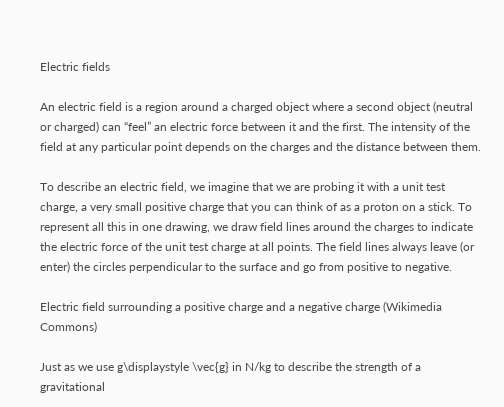Electric fields

An electric field is a region around a charged object where a second object (neutral or charged) can “feel” an electric force between it and the first. The intensity of the field at any particular point depends on the charges and the distance between them.

To describe an electric field, we imagine that we are probing it with a unit test charge, a very small positive charge that you can think of as a proton on a stick. To represent all this in one drawing, we draw field lines around the charges to indicate the electric force of the unit test charge at all points. The field lines always leave (or enter) the circles perpendicular to the surface and go from positive to negative.

Electric field surrounding a positive charge and a negative charge (Wikimedia Commons)

Just as we use g\displaystyle \vec{g} in N/kg to describe the strength of a gravitational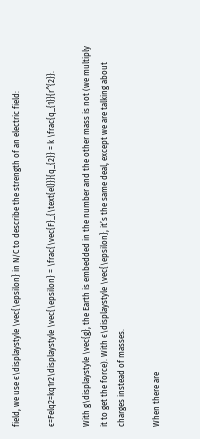field, we use ϵ\displaystyle \vec{\epsilon} in N/C to describe the strength of an electric field:

ϵ=Felq2=kq1r2\displaystyle \vec{\epsilon} = \frac{\vec{F}_{\text{el}}}{q_{2}} = k \frac{q_{1}}{r^{2}}.

With g\displaystyle \vec{g}, the Earth is embedded in the number and the other mass is not (we multiply it to get the force). With ϵ\displaystyle \vec{\epsilon}, it’s the same deal, except we are talking about charges instead of masses.

When there are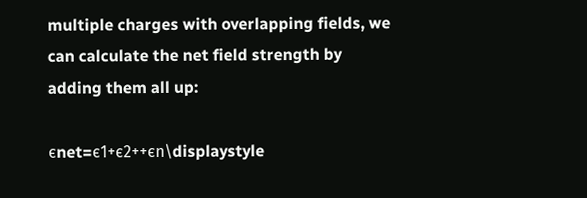multiple charges with overlapping fields, we can calculate the net field strength by adding them all up:

ϵnet=ϵ1+ϵ2++ϵn\displaystyle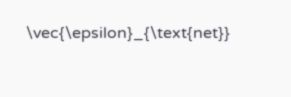\vec{\epsilon}_{\text{net}}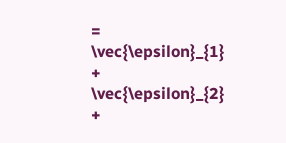= \vec{\epsilon}_{1} + \vec{\epsilon}_{2} +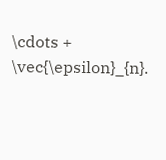\cdots + \vec{\epsilon}_{n}.